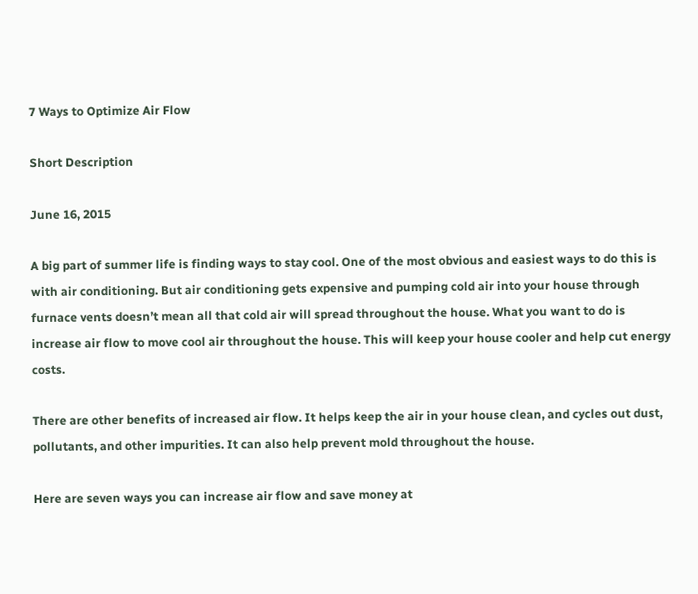7 Ways to Optimize Air Flow

Short Description

June 16, 2015

A big part of summer life is finding ways to stay cool. One of the most obvious and easiest ways to do this is with air conditioning. But air conditioning gets expensive and pumping cold air into your house through furnace vents doesn’t mean all that cold air will spread throughout the house. What you want to do is increase air flow to move cool air throughout the house. This will keep your house cooler and help cut energy costs.

There are other benefits of increased air flow. It helps keep the air in your house clean, and cycles out dust, pollutants, and other impurities. It can also help prevent mold throughout the house.

Here are seven ways you can increase air flow and save money at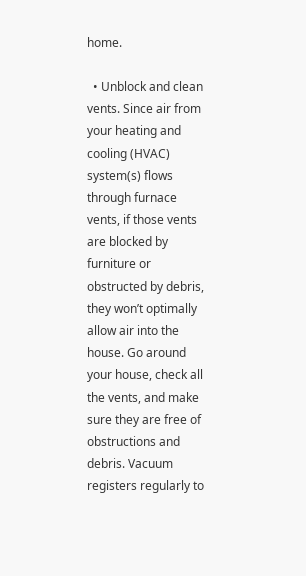home.

  • Unblock and clean vents. Since air from your heating and cooling (HVAC) system(s) flows through furnace vents, if those vents are blocked by furniture or obstructed by debris, they won’t optimally allow air into the house. Go around your house, check all the vents, and make sure they are free of obstructions and debris. Vacuum registers regularly to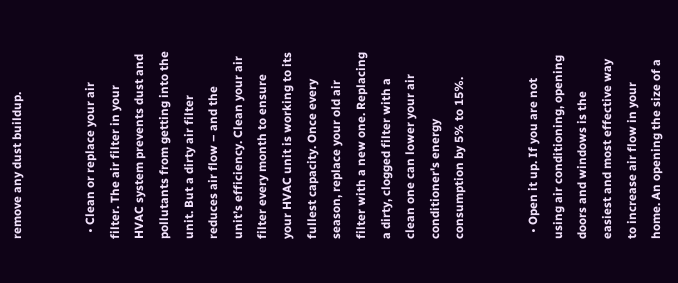remove any dust buildup.


  • Clean or replace your air filter. The air filter in your HVAC system prevents dust and pollutants from getting into the unit. But a dirty air filter reduces air flow – and the unit’s efficiency. Clean your air filter every month to ensure your HVAC unit is working to its fullest capacity. Once every season, replace your old air filter with a new one. Replacing a dirty, clogged filter with a clean one can lower your air conditioner's energy consumption by 5% to 15%.


  • Open it up. If you are not using air conditioning, opening doors and windows is the easiest and most effective way to increase air flow in your home. An opening the size of a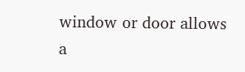window or door allows a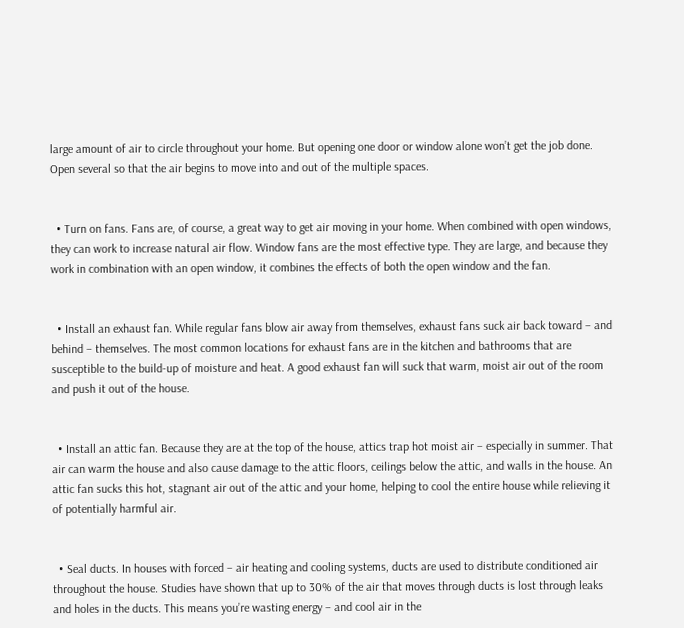large amount of air to circle throughout your home. But opening one door or window alone won’t get the job done. Open several so that the air begins to move into and out of the multiple spaces.


  • Turn on fans. Fans are, of course, a great way to get air moving in your home. When combined with open windows, they can work to increase natural air flow. Window fans are the most effective type. They are large, and because they work in combination with an open window, it combines the effects of both the open window and the fan.


  • Install an exhaust fan. While regular fans blow air away from themselves, exhaust fans suck air back toward – and behind – themselves. The most common locations for exhaust fans are in the kitchen and bathrooms that are susceptible to the build-up of moisture and heat. A good exhaust fan will suck that warm, moist air out of the room and push it out of the house.


  • Install an attic fan. Because they are at the top of the house, attics trap hot moist air – especially in summer. That air can warm the house and also cause damage to the attic floors, ceilings below the attic, and walls in the house. An attic fan sucks this hot, stagnant air out of the attic and your home, helping to cool the entire house while relieving it of potentially harmful air.


  • Seal ducts. In houses with forced – air heating and cooling systems, ducts are used to distribute conditioned air throughout the house. Studies have shown that up to 30% of the air that moves through ducts is lost through leaks and holes in the ducts. This means you’re wasting energy – and cool air in the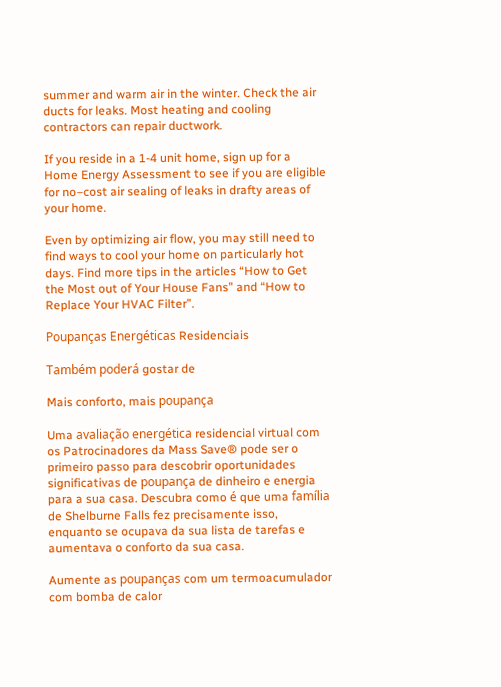summer and warm air in the winter. Check the air ducts for leaks. Most heating and cooling contractors can repair ductwork.

If you reside in a 1-4 unit home, sign up for a Home Energy Assessment to see if you are eligible for no–cost air sealing of leaks in drafty areas of your home.

Even by optimizing air flow, you may still need to find ways to cool your home on particularly hot days. Find more tips in the articles “How to Get the Most out of Your House Fans” and “How to Replace Your HVAC Filter”.

Poupanças Energéticas Residenciais

Também poderá gostar de

Mais conforto, mais poupança

Uma avaliação energética residencial virtual com os Patrocinadores da Mass Save® pode ser o primeiro passo para descobrir oportunidades significativas de poupança de dinheiro e energia para a sua casa. Descubra como é que uma família de Shelburne Falls fez precisamente isso, enquanto se ocupava da sua lista de tarefas e aumentava o conforto da sua casa.

Aumente as poupanças com um termoacumulador com bomba de calor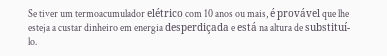Se tiver um termoacumulador elétrico com 10 anos ou mais, é provável que lhe esteja a custar dinheiro em energia desperdiçada e está na altura de substituí-lo.